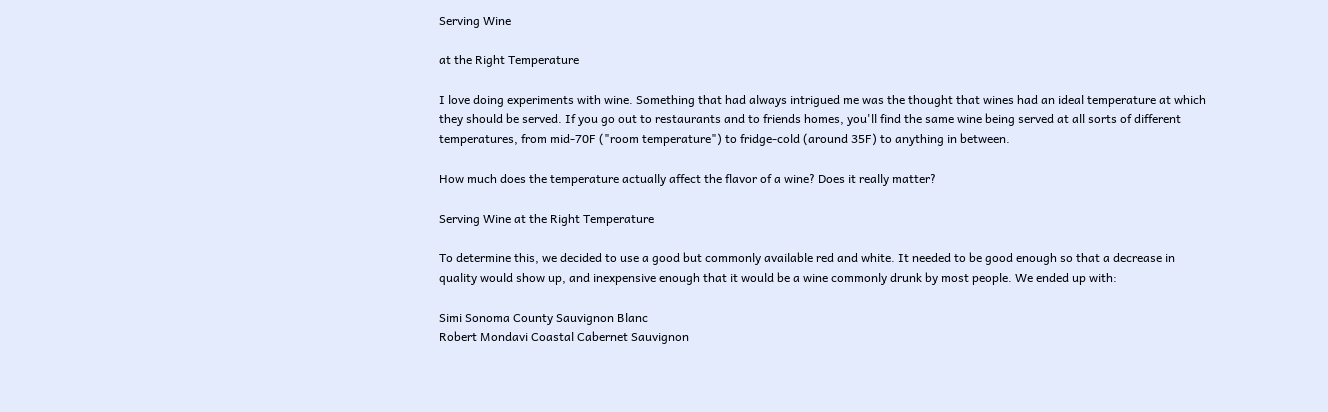Serving Wine

at the Right Temperature

I love doing experiments with wine. Something that had always intrigued me was the thought that wines had an ideal temperature at which they should be served. If you go out to restaurants and to friends homes, you'll find the same wine being served at all sorts of different temperatures, from mid-70F ("room temperature") to fridge-cold (around 35F) to anything in between.

How much does the temperature actually affect the flavor of a wine? Does it really matter?

Serving Wine at the Right Temperature

To determine this, we decided to use a good but commonly available red and white. It needed to be good enough so that a decrease in quality would show up, and inexpensive enough that it would be a wine commonly drunk by most people. We ended up with:

Simi Sonoma County Sauvignon Blanc
Robert Mondavi Coastal Cabernet Sauvignon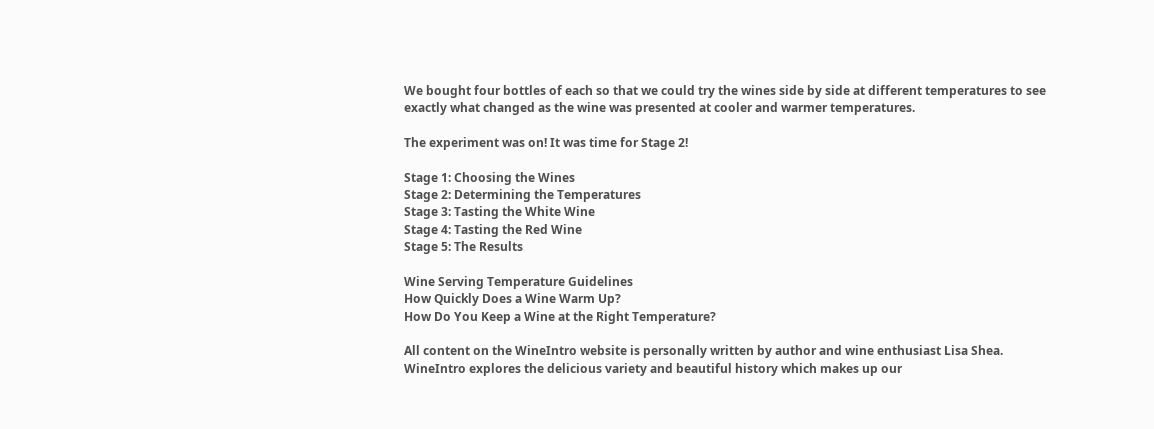We bought four bottles of each so that we could try the wines side by side at different temperatures to see exactly what changed as the wine was presented at cooler and warmer temperatures.

The experiment was on! It was time for Stage 2!

Stage 1: Choosing the Wines
Stage 2: Determining the Temperatures
Stage 3: Tasting the White Wine
Stage 4: Tasting the Red Wine
Stage 5: The Results

Wine Serving Temperature Guidelines
How Quickly Does a Wine Warm Up?
How Do You Keep a Wine at the Right Temperature?

All content on the WineIntro website is personally written by author and wine enthusiast Lisa Shea. WineIntro explores the delicious variety and beautiful history which makes up our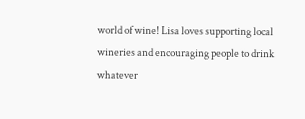world of wine! Lisa loves supporting local wineries and encouraging people to drink whatever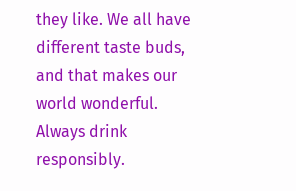they like. We all have different taste buds, and that makes our world wonderful. Always drink responsibly.